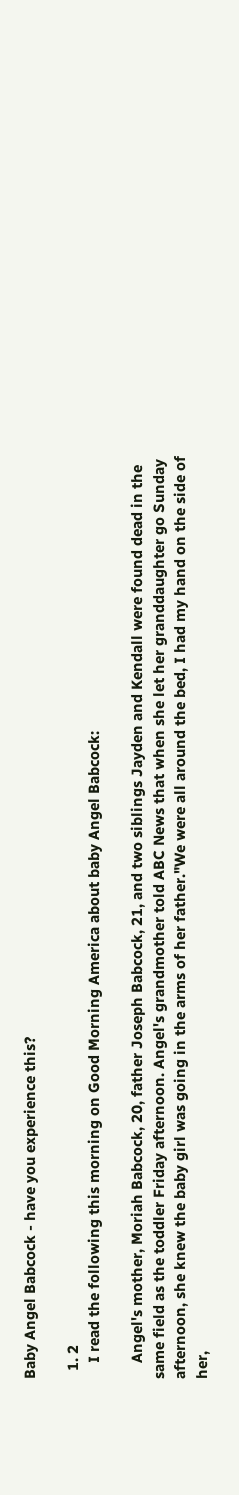Baby Angel Babcock - have you experience this?

  1. 2
    I read the following this morning on Good Morning America about baby Angel Babcock:

    Angel's mother, Moriah Babcock, 20, father Joseph Babcock, 21, and two siblings Jayden and Kendall were found dead in the same field as the toddler Friday afternoon. Angel's grandmother told ABC News that when she let her granddaughter go Sunday afternoon, she knew the baby girl was going in the arms of her father."We were all around the bed, I had my hand on the side of her,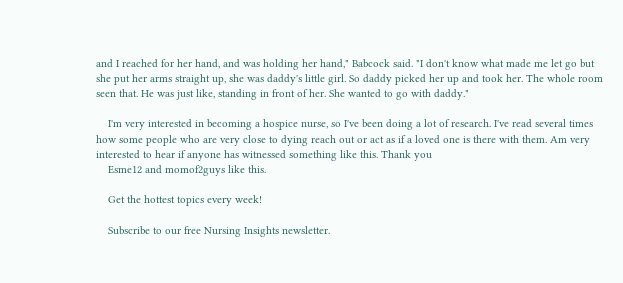and I reached for her hand, and was holding her hand," Babcock said. "I don't know what made me let go but she put her arms straight up, she was daddy's little girl. So daddy picked her up and took her. The whole room seen that. He was just like, standing in front of her. She wanted to go with daddy."

    I'm very interested in becoming a hospice nurse, so I've been doing a lot of research. I've read several times how some people who are very close to dying reach out or act as if a loved one is there with them. Am very interested to hear if anyone has witnessed something like this. Thank you
    Esme12 and momof2guys like this.

    Get the hottest topics every week!

    Subscribe to our free Nursing Insights newsletter.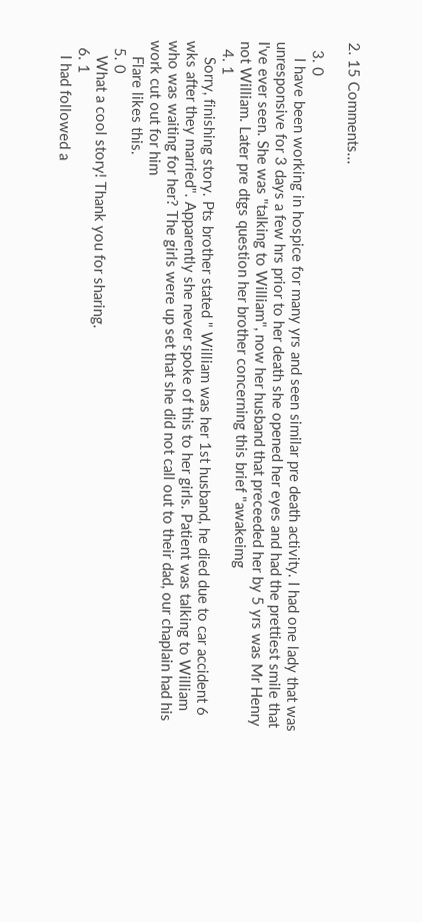2. 15 Comments...

  3. 0
    I have been working in hospice for many yrs and seen similar pre death activity. I had one lady that was unresponsive for 3 days a few hrs prior to her death she opened her eyes and had the prettiest smile that I've ever seen. She was "talking to William", now her husband that preceeded her by 5 yrs was Mr Henry not William. Later pre dtgs question her brother concerning this brief "awakeimg
  4. 1
    Sorry, finishing story. Pts brother stated " William was her 1st husband, he died due to car accident 6 wks after they married". Apparently she never spoke of this to her girls. Patient was talking to William who was waiting for her? The girls were up set that she did not call out to their dad, our chaplain had his work cut out for him
    Flare likes this.
  5. 0
    What a cool story! Thank you for sharing.
  6. 1
    I had followed a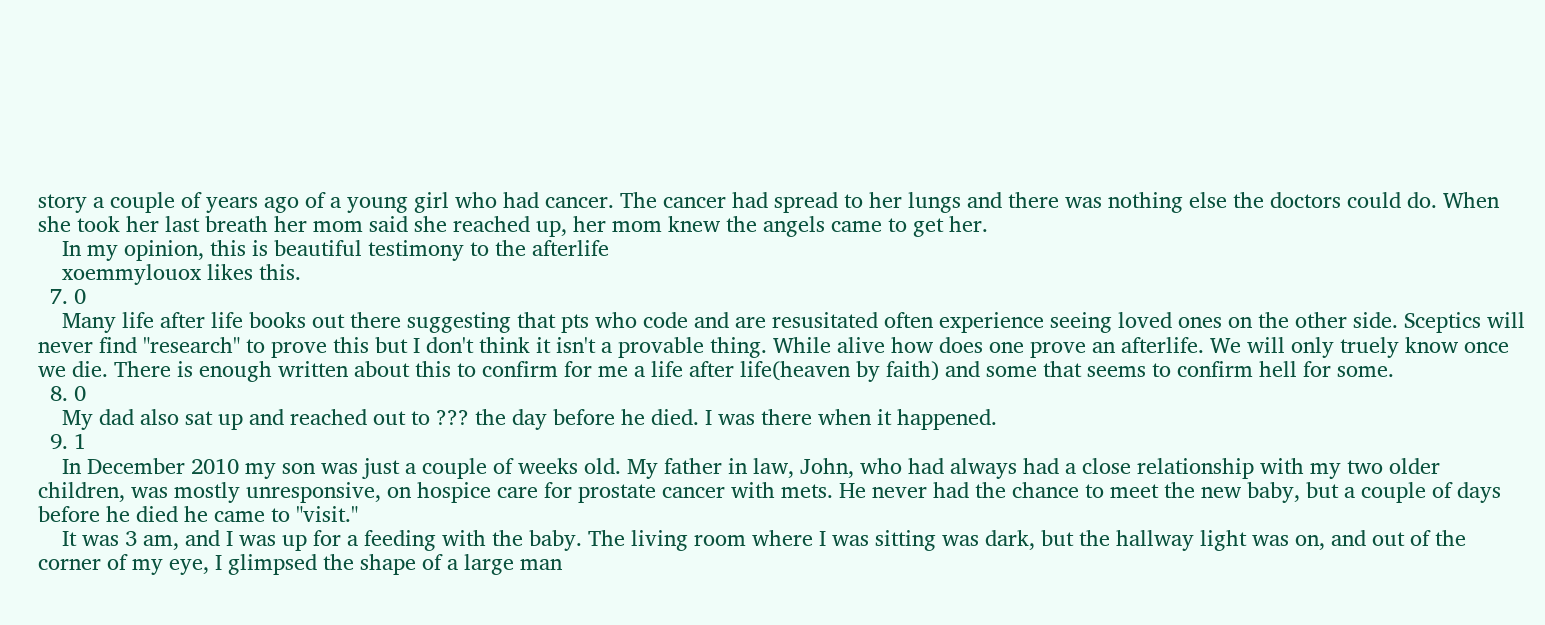story a couple of years ago of a young girl who had cancer. The cancer had spread to her lungs and there was nothing else the doctors could do. When she took her last breath her mom said she reached up, her mom knew the angels came to get her.
    In my opinion, this is beautiful testimony to the afterlife
    xoemmylouox likes this.
  7. 0
    Many life after life books out there suggesting that pts who code and are resusitated often experience seeing loved ones on the other side. Sceptics will never find "research" to prove this but I don't think it isn't a provable thing. While alive how does one prove an afterlife. We will only truely know once we die. There is enough written about this to confirm for me a life after life(heaven by faith) and some that seems to confirm hell for some.
  8. 0
    My dad also sat up and reached out to ??? the day before he died. I was there when it happened.
  9. 1
    In December 2010 my son was just a couple of weeks old. My father in law, John, who had always had a close relationship with my two older children, was mostly unresponsive, on hospice care for prostate cancer with mets. He never had the chance to meet the new baby, but a couple of days before he died he came to "visit."
    It was 3 am, and I was up for a feeding with the baby. The living room where I was sitting was dark, but the hallway light was on, and out of the corner of my eye, I glimpsed the shape of a large man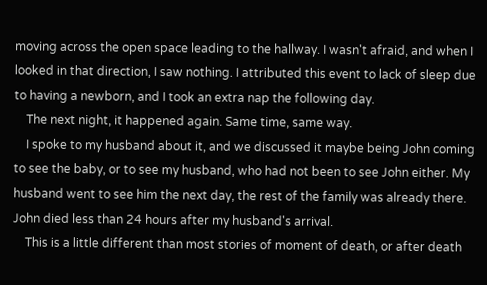moving across the open space leading to the hallway. I wasn't afraid, and when I looked in that direction, I saw nothing. I attributed this event to lack of sleep due to having a newborn, and I took an extra nap the following day.
    The next night, it happened again. Same time, same way.
    I spoke to my husband about it, and we discussed it maybe being John coming to see the baby, or to see my husband, who had not been to see John either. My husband went to see him the next day, the rest of the family was already there. John died less than 24 hours after my husband's arrival.
    This is a little different than most stories of moment of death, or after death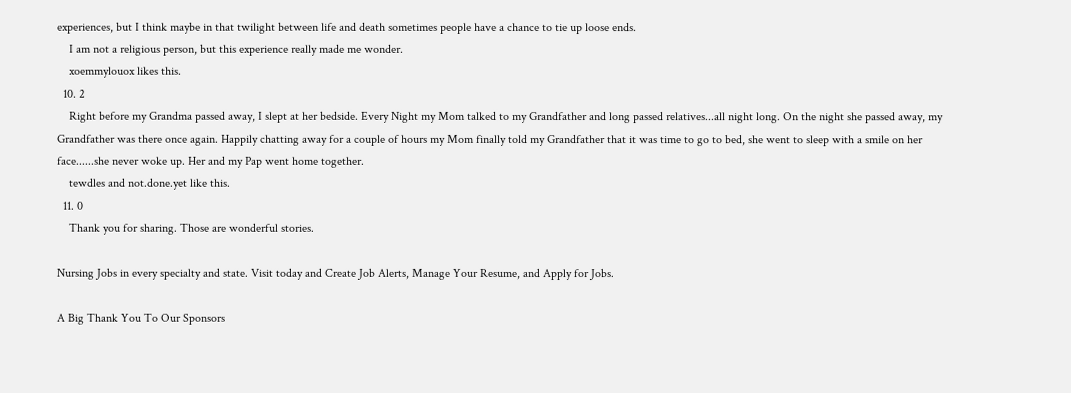experiences, but I think maybe in that twilight between life and death sometimes people have a chance to tie up loose ends.
    I am not a religious person, but this experience really made me wonder.
    xoemmylouox likes this.
  10. 2
    Right before my Grandma passed away, I slept at her bedside. Every Night my Mom talked to my Grandfather and long passed relatives...all night long. On the night she passed away, my Grandfather was there once again. Happily chatting away for a couple of hours my Mom finally told my Grandfather that it was time to go to bed, she went to sleep with a smile on her face......she never woke up. Her and my Pap went home together.
    tewdles and not.done.yet like this.
  11. 0
    Thank you for sharing. Those are wonderful stories.

Nursing Jobs in every specialty and state. Visit today and Create Job Alerts, Manage Your Resume, and Apply for Jobs.

A Big Thank You To Our Sponsors